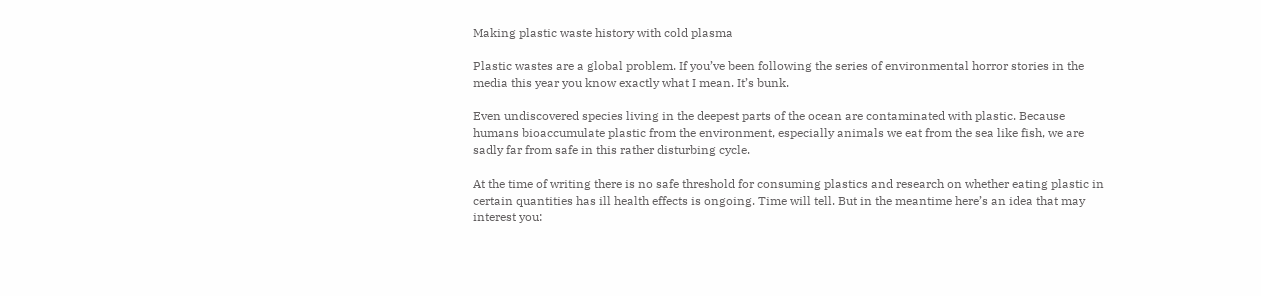Making plastic waste history with cold plasma

Plastic wastes are a global problem. If you’ve been following the series of environmental horror stories in the media this year you know exactly what I mean. It’s bunk.

Even undiscovered species living in the deepest parts of the ocean are contaminated with plastic. Because humans bioaccumulate plastic from the environment, especially animals we eat from the sea like fish, we are sadly far from safe in this rather disturbing cycle.

At the time of writing there is no safe threshold for consuming plastics and research on whether eating plastic in certain quantities has ill health effects is ongoing. Time will tell. But in the meantime here’s an idea that may interest you: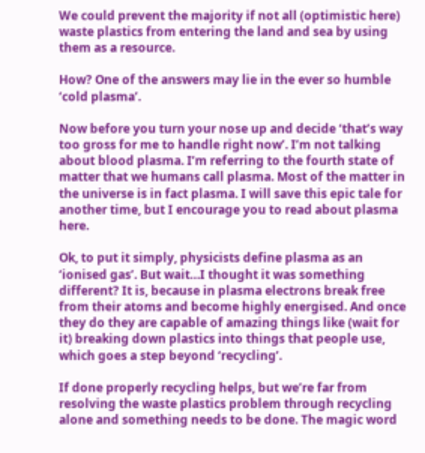We could prevent the majority if not all (optimistic here) waste plastics from entering the land and sea by using them as a resource.

How? One of the answers may lie in the ever so humble ‘cold plasma’.

Now before you turn your nose up and decide ‘that’s way too gross for me to handle right now’. I’m not talking about blood plasma. I’m referring to the fourth state of matter that we humans call plasma. Most of the matter in the universe is in fact plasma. I will save this epic tale for another time, but I encourage you to read about plasma here.

Ok, to put it simply, physicists define plasma as an ‘ionised gas’. But wait…I thought it was something different? It is, because in plasma electrons break free from their atoms and become highly energised. And once they do they are capable of amazing things like (wait for it) breaking down plastics into things that people use, which goes a step beyond ‘recycling’.

If done properly recycling helps, but we’re far from resolving the waste plastics problem through recycling alone and something needs to be done. The magic word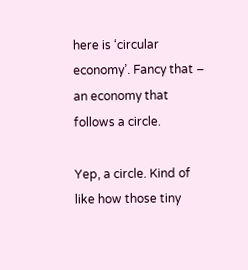here is ‘circular economy’. Fancy that – an economy that follows a circle.

Yep, a circle. Kind of like how those tiny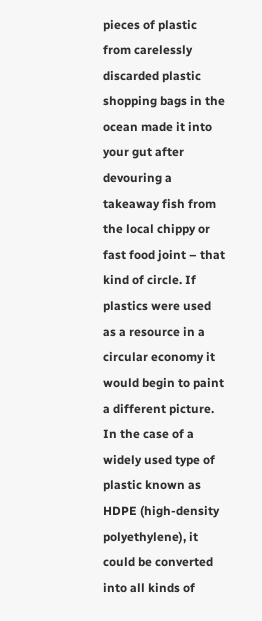pieces of plastic from carelessly discarded plastic shopping bags in the ocean made it into your gut after devouring a takeaway fish from the local chippy or fast food joint – that kind of circle. If plastics were used as a resource in a circular economy it would begin to paint a different picture. In the case of a widely used type of plastic known as HDPE (high-density polyethylene), it could be converted into all kinds of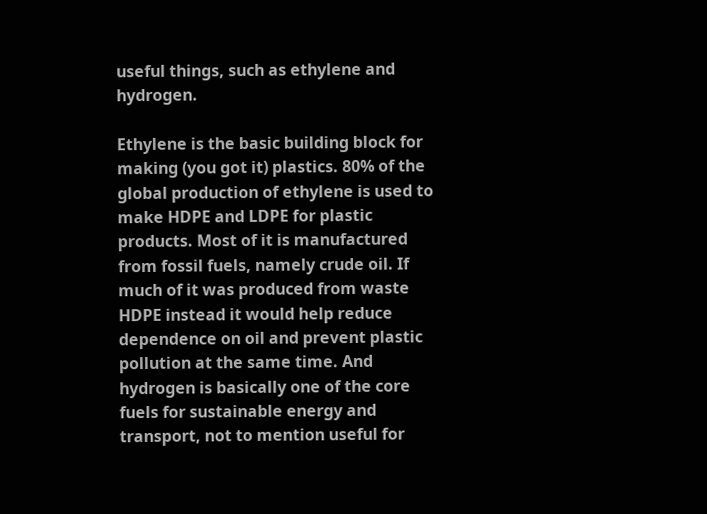useful things, such as ethylene and hydrogen.

Ethylene is the basic building block for making (you got it) plastics. 80% of the global production of ethylene is used to make HDPE and LDPE for plastic products. Most of it is manufactured from fossil fuels, namely crude oil. If much of it was produced from waste HDPE instead it would help reduce dependence on oil and prevent plastic pollution at the same time. And hydrogen is basically one of the core fuels for sustainable energy and transport, not to mention useful for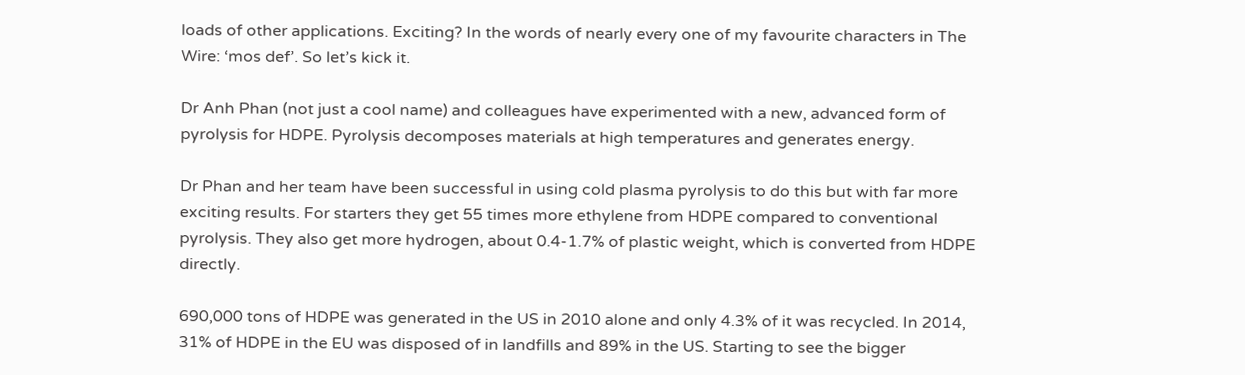loads of other applications. Exciting? In the words of nearly every one of my favourite characters in The Wire: ‘mos def’. So let’s kick it.

Dr Anh Phan (not just a cool name) and colleagues have experimented with a new, advanced form of pyrolysis for HDPE. Pyrolysis decomposes materials at high temperatures and generates energy.

Dr Phan and her team have been successful in using cold plasma pyrolysis to do this but with far more exciting results. For starters they get 55 times more ethylene from HDPE compared to conventional pyrolysis. They also get more hydrogen, about 0.4-1.7% of plastic weight, which is converted from HDPE directly.

690,000 tons of HDPE was generated in the US in 2010 alone and only 4.3% of it was recycled. In 2014, 31% of HDPE in the EU was disposed of in landfills and 89% in the US. Starting to see the bigger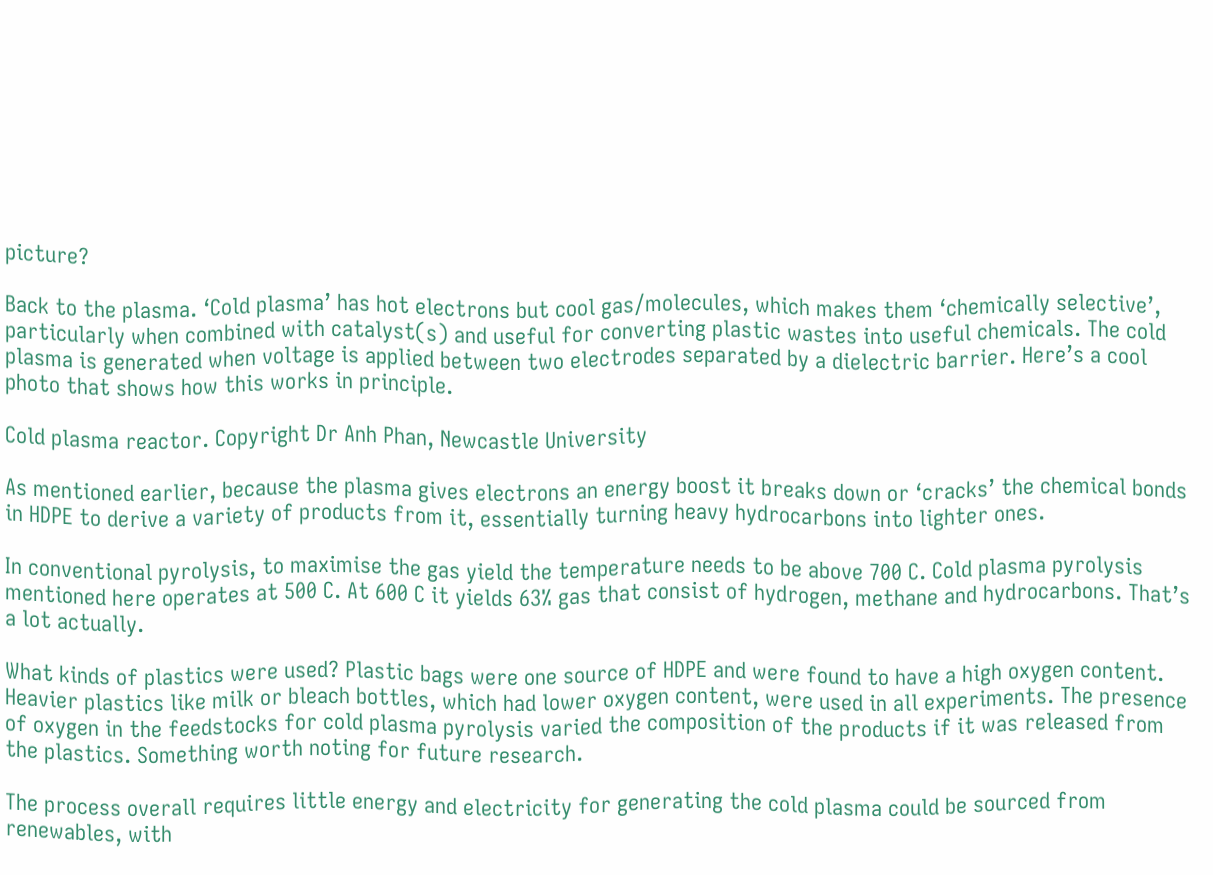picture?

Back to the plasma. ‘Cold plasma’ has hot electrons but cool gas/molecules, which makes them ‘chemically selective’, particularly when combined with catalyst(s) and useful for converting plastic wastes into useful chemicals. The cold plasma is generated when voltage is applied between two electrodes separated by a dielectric barrier. Here’s a cool photo that shows how this works in principle.

Cold plasma reactor. Copyright Dr Anh Phan, Newcastle University

As mentioned earlier, because the plasma gives electrons an energy boost it breaks down or ‘cracks’ the chemical bonds in HDPE to derive a variety of products from it, essentially turning heavy hydrocarbons into lighter ones.

In conventional pyrolysis, to maximise the gas yield the temperature needs to be above 700 C. Cold plasma pyrolysis mentioned here operates at 500 C. At 600 C it yields 63% gas that consist of hydrogen, methane and hydrocarbons. That’s a lot actually.

What kinds of plastics were used? Plastic bags were one source of HDPE and were found to have a high oxygen content. Heavier plastics like milk or bleach bottles, which had lower oxygen content, were used in all experiments. The presence of oxygen in the feedstocks for cold plasma pyrolysis varied the composition of the products if it was released from the plastics. Something worth noting for future research.

The process overall requires little energy and electricity for generating the cold plasma could be sourced from renewables, with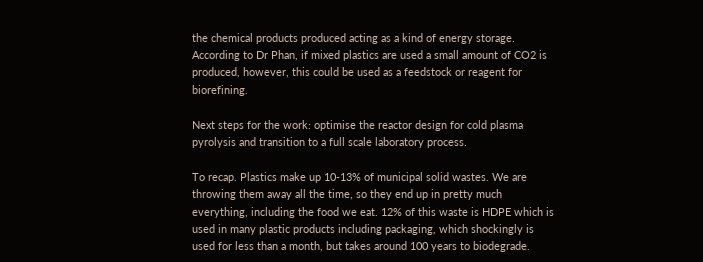the chemical products produced acting as a kind of energy storage. According to Dr Phan, if mixed plastics are used a small amount of CO2 is produced, however, this could be used as a feedstock or reagent for biorefining.

Next steps for the work: optimise the reactor design for cold plasma pyrolysis and transition to a full scale laboratory process.

To recap. Plastics make up 10-13% of municipal solid wastes. We are throwing them away all the time, so they end up in pretty much everything, including the food we eat. 12% of this waste is HDPE which is used in many plastic products including packaging, which shockingly is used for less than a month, but takes around 100 years to biodegrade.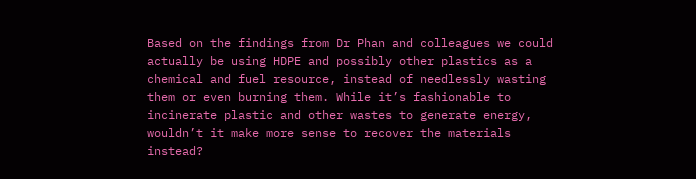Based on the findings from Dr Phan and colleagues we could actually be using HDPE and possibly other plastics as a chemical and fuel resource, instead of needlessly wasting them or even burning them. While it’s fashionable to incinerate plastic and other wastes to generate energy, wouldn’t it make more sense to recover the materials instead?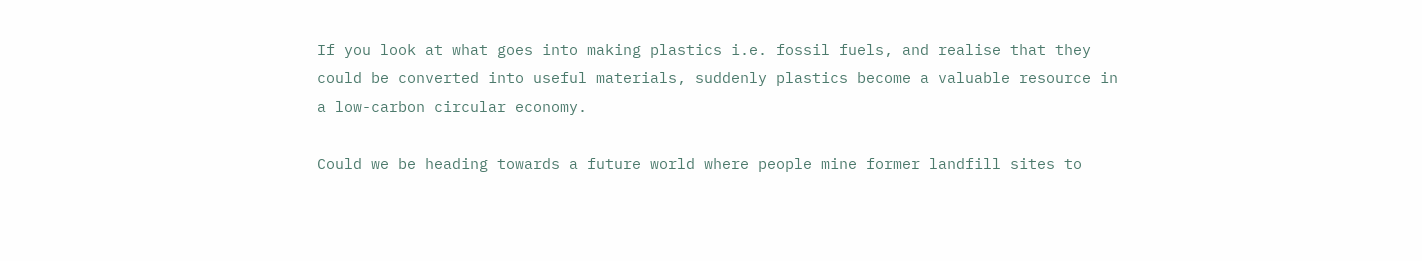If you look at what goes into making plastics i.e. fossil fuels, and realise that they could be converted into useful materials, suddenly plastics become a valuable resource in a low-carbon circular economy.

Could we be heading towards a future world where people mine former landfill sites to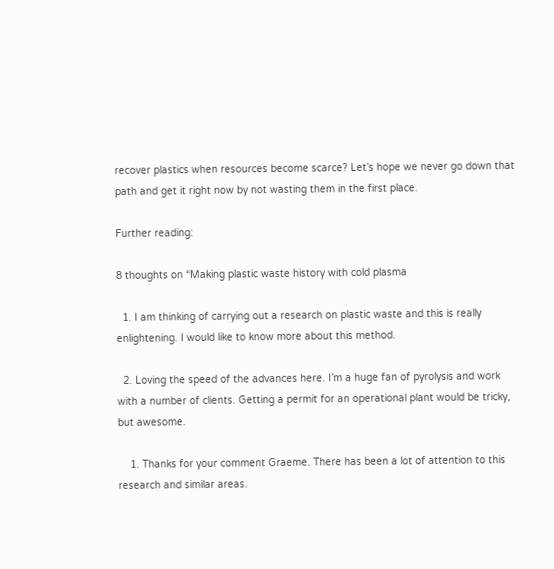recover plastics when resources become scarce? Let’s hope we never go down that path and get it right now by not wasting them in the first place.

Further reading:

8 thoughts on “Making plastic waste history with cold plasma

  1. I am thinking of carrying out a research on plastic waste and this is really enlightening. I would like to know more about this method.

  2. Loving the speed of the advances here. I’m a huge fan of pyrolysis and work with a number of clients. Getting a permit for an operational plant would be tricky, but awesome.

    1. Thanks for your comment Graeme. There has been a lot of attention to this research and similar areas.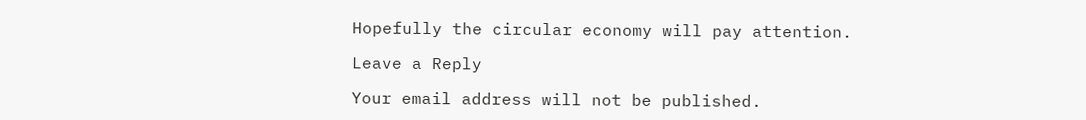Hopefully the circular economy will pay attention.

Leave a Reply

Your email address will not be published.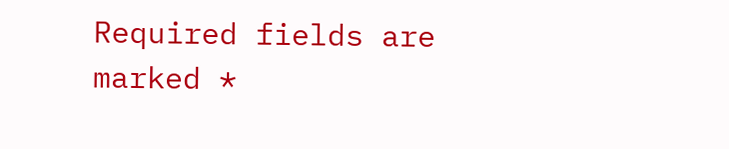Required fields are marked *